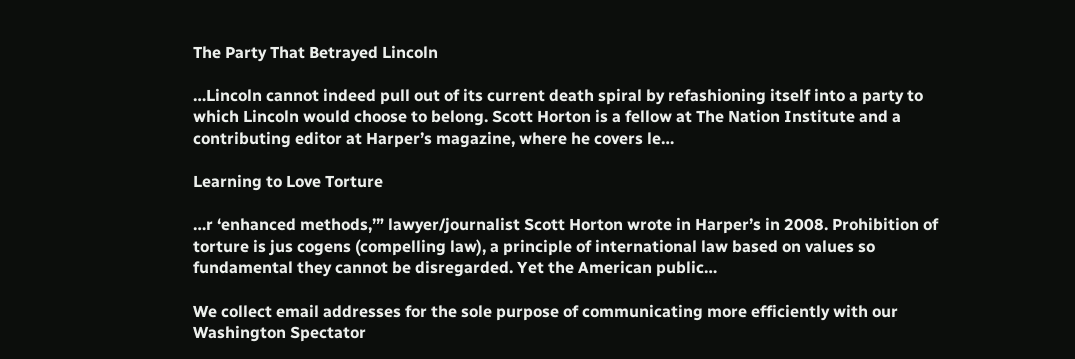The Party That Betrayed Lincoln

…Lincoln cannot indeed pull out of its current death spiral by refashioning itself into a party to which Lincoln would choose to belong. Scott Horton is a fellow at The Nation Institute and a contributing editor at Harper’s magazine, where he covers le…

Learning to Love Torture

…r ‘enhanced methods,’” lawyer/journalist Scott Horton wrote in Harper’s in 2008. Prohibition of torture is jus cogens (compelling law), a principle of international law based on values so fundamental they cannot be disregarded. Yet the American public…

We collect email addresses for the sole purpose of communicating more efficiently with our Washington Spectator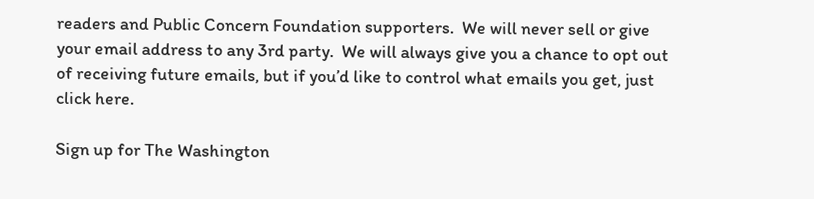readers and Public Concern Foundation supporters.  We will never sell or give your email address to any 3rd party.  We will always give you a chance to opt out of receiving future emails, but if you’d like to control what emails you get, just click here.

Sign up for The Washington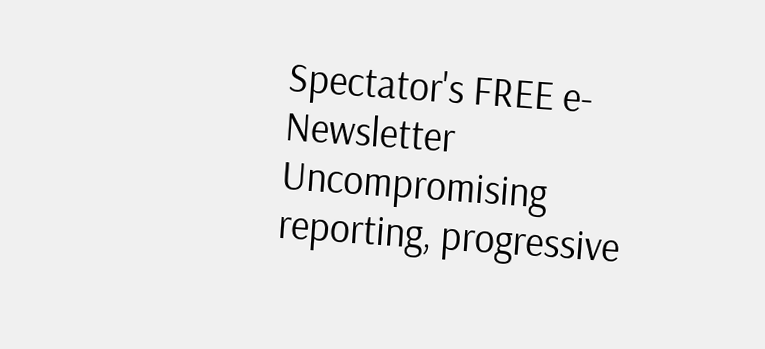Spectator's FREE e-Newsletter
Uncompromising reporting, progressive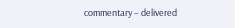commentary – delivered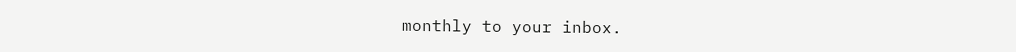monthly to your inbox.